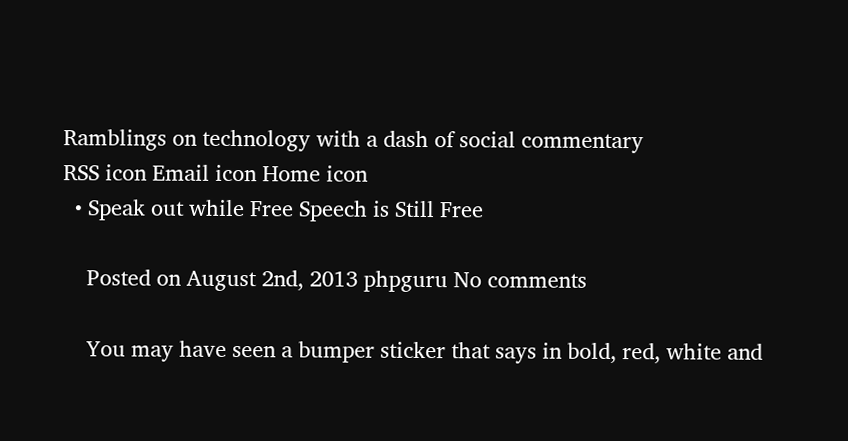Ramblings on technology with a dash of social commentary
RSS icon Email icon Home icon
  • Speak out while Free Speech is Still Free

    Posted on August 2nd, 2013 phpguru No comments

    You may have seen a bumper sticker that says in bold, red, white and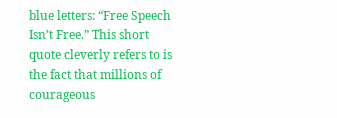blue letters: “Free Speech Isn’t Free.” This short quote cleverly refers to is the fact that millions of courageous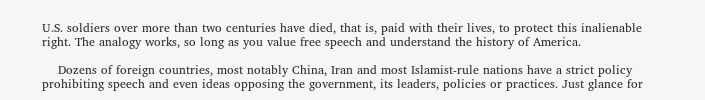U.S. soldiers over more than two centuries have died, that is, paid with their lives, to protect this inalienable right. The analogy works, so long as you value free speech and understand the history of America.

    Dozens of foreign countries, most notably China, Iran and most Islamist-rule nations have a strict policy prohibiting speech and even ideas opposing the government, its leaders, policies or practices. Just glance for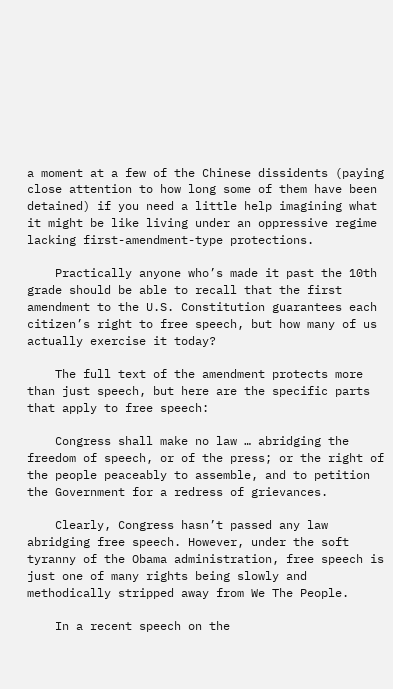a moment at a few of the Chinese dissidents (paying close attention to how long some of them have been detained) if you need a little help imagining what it might be like living under an oppressive regime lacking first-amendment-type protections.

    Practically anyone who’s made it past the 10th grade should be able to recall that the first amendment to the U.S. Constitution guarantees each citizen’s right to free speech, but how many of us actually exercise it today?

    The full text of the amendment protects more than just speech, but here are the specific parts that apply to free speech:

    Congress shall make no law … abridging the freedom of speech, or of the press; or the right of the people peaceably to assemble, and to petition the Government for a redress of grievances.

    Clearly, Congress hasn’t passed any law abridging free speech. However, under the soft tyranny of the Obama administration, free speech is just one of many rights being slowly and methodically stripped away from We The People.

    In a recent speech on the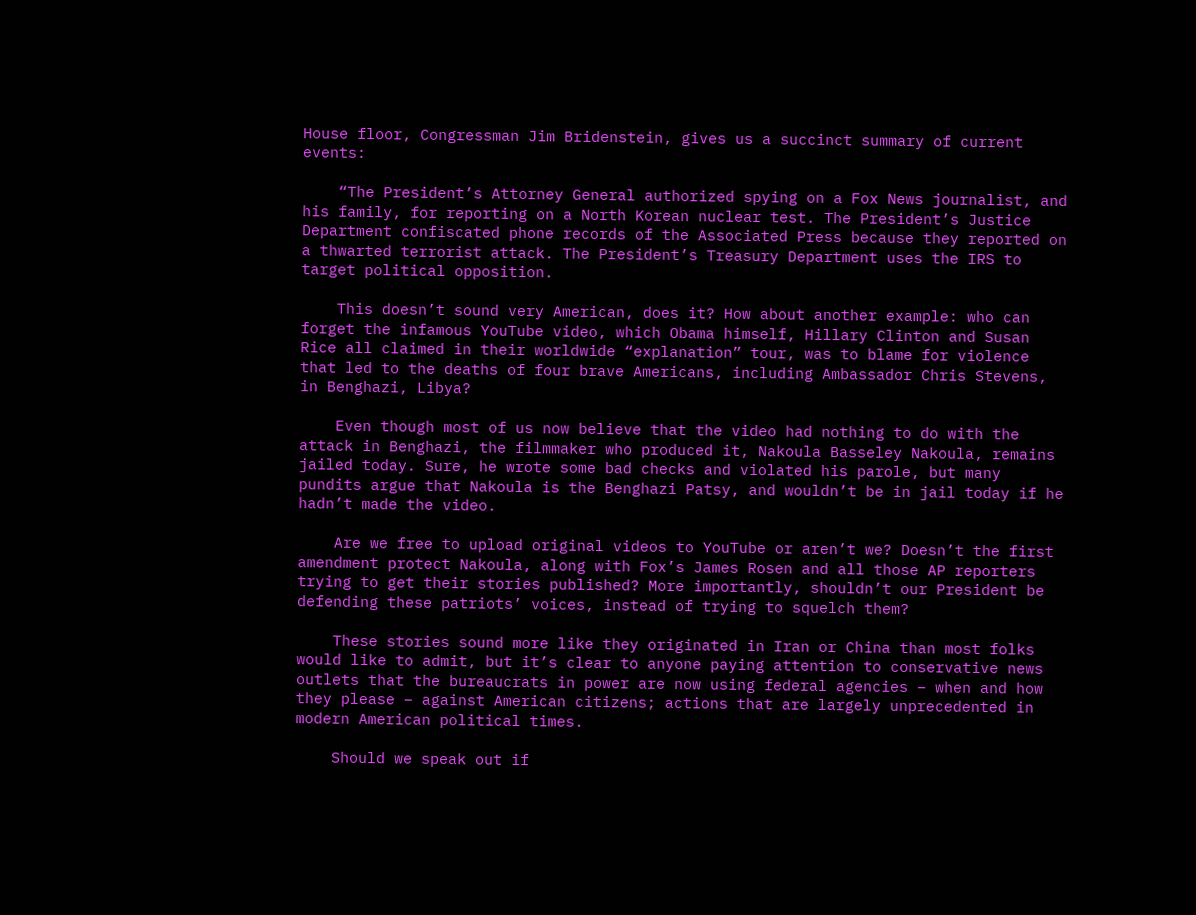House floor, Congressman Jim Bridenstein, gives us a succinct summary of current events:

    “The President’s Attorney General authorized spying on a Fox News journalist, and his family, for reporting on a North Korean nuclear test. The President’s Justice Department confiscated phone records of the Associated Press because they reported on a thwarted terrorist attack. The President’s Treasury Department uses the IRS to target political opposition.

    This doesn’t sound very American, does it? How about another example: who can forget the infamous YouTube video, which Obama himself, Hillary Clinton and Susan Rice all claimed in their worldwide “explanation” tour, was to blame for violence that led to the deaths of four brave Americans, including Ambassador Chris Stevens, in Benghazi, Libya?

    Even though most of us now believe that the video had nothing to do with the attack in Benghazi, the filmmaker who produced it, Nakoula Basseley Nakoula, remains jailed today. Sure, he wrote some bad checks and violated his parole, but many pundits argue that Nakoula is the Benghazi Patsy, and wouldn’t be in jail today if he hadn’t made the video.

    Are we free to upload original videos to YouTube or aren’t we? Doesn’t the first amendment protect Nakoula, along with Fox’s James Rosen and all those AP reporters trying to get their stories published? More importantly, shouldn’t our President be defending these patriots’ voices, instead of trying to squelch them?

    These stories sound more like they originated in Iran or China than most folks would like to admit, but it’s clear to anyone paying attention to conservative news outlets that the bureaucrats in power are now using federal agencies – when and how they please – against American citizens; actions that are largely unprecedented in modern American political times.

    Should we speak out if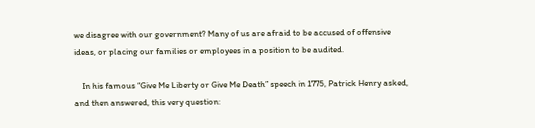we disagree with our government? Many of us are afraid to be accused of offensive ideas, or placing our families or employees in a position to be audited.

    In his famous “Give Me Liberty or Give Me Death” speech in 1775, Patrick Henry asked, and then answered, this very question: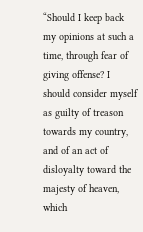“Should I keep back my opinions at such a time, through fear of giving offense? I should consider myself as guilty of treason towards my country, and of an act of disloyalty toward the majesty of heaven, which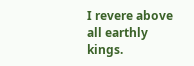I revere above all earthly kings.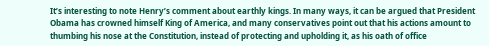It’s interesting to note Henry’s comment about earthly kings. In many ways, it can be argued that President Obama has crowned himself King of America, and many conservatives point out that his actions amount to thumbing his nose at the Constitution, instead of protecting and upholding it, as his oath of office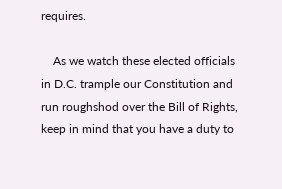requires.

    As we watch these elected officials in D.C. trample our Constitution and run roughshod over the Bill of Rights, keep in mind that you have a duty to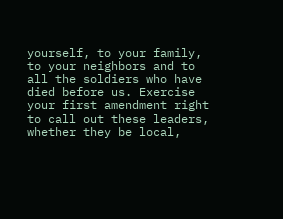yourself, to your family, to your neighbors and to all the soldiers who have died before us. Exercise your first amendment right to call out these leaders, whether they be local,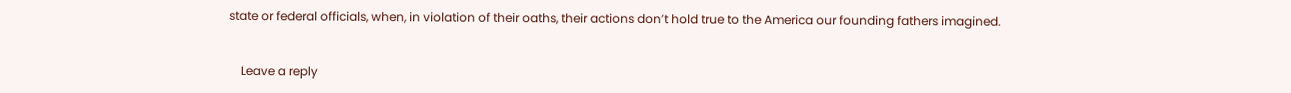state or federal officials, when, in violation of their oaths, their actions don’t hold true to the America our founding fathers imagined.


    Leave a reply